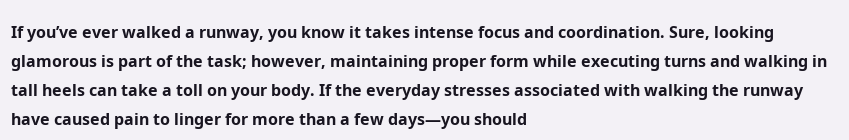If you’ve ever walked a runway, you know it takes intense focus and coordination. Sure, looking glamorous is part of the task; however, maintaining proper form while executing turns and walking in tall heels can take a toll on your body. If the everyday stresses associated with walking the runway have caused pain to linger for more than a few days—you should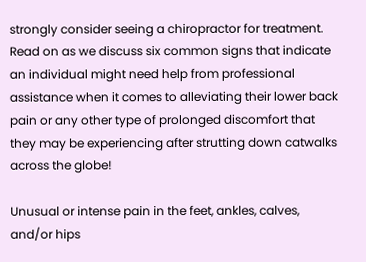strongly consider seeing a chiropractor for treatment. Read on as we discuss six common signs that indicate an individual might need help from professional assistance when it comes to alleviating their lower back pain or any other type of prolonged discomfort that they may be experiencing after strutting down catwalks across the globe!

Unusual or intense pain in the feet, ankles, calves, and/or hips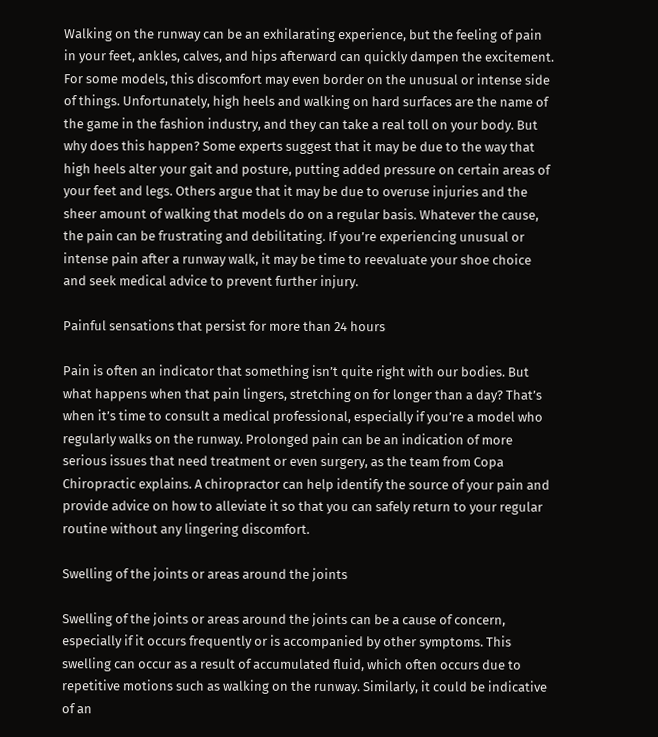Walking on the runway can be an exhilarating experience, but the feeling of pain in your feet, ankles, calves, and hips afterward can quickly dampen the excitement. For some models, this discomfort may even border on the unusual or intense side of things. Unfortunately, high heels and walking on hard surfaces are the name of the game in the fashion industry, and they can take a real toll on your body. But why does this happen? Some experts suggest that it may be due to the way that high heels alter your gait and posture, putting added pressure on certain areas of your feet and legs. Others argue that it may be due to overuse injuries and the sheer amount of walking that models do on a regular basis. Whatever the cause, the pain can be frustrating and debilitating. If you’re experiencing unusual or intense pain after a runway walk, it may be time to reevaluate your shoe choice and seek medical advice to prevent further injury.

Painful sensations that persist for more than 24 hours

Pain is often an indicator that something isn’t quite right with our bodies. But what happens when that pain lingers, stretching on for longer than a day? That’s when it’s time to consult a medical professional, especially if you’re a model who regularly walks on the runway. Prolonged pain can be an indication of more serious issues that need treatment or even surgery, as the team from Copa Chiropractic explains. A chiropractor can help identify the source of your pain and provide advice on how to alleviate it so that you can safely return to your regular routine without any lingering discomfort.

Swelling of the joints or areas around the joints

Swelling of the joints or areas around the joints can be a cause of concern, especially if it occurs frequently or is accompanied by other symptoms. This swelling can occur as a result of accumulated fluid, which often occurs due to repetitive motions such as walking on the runway. Similarly, it could be indicative of an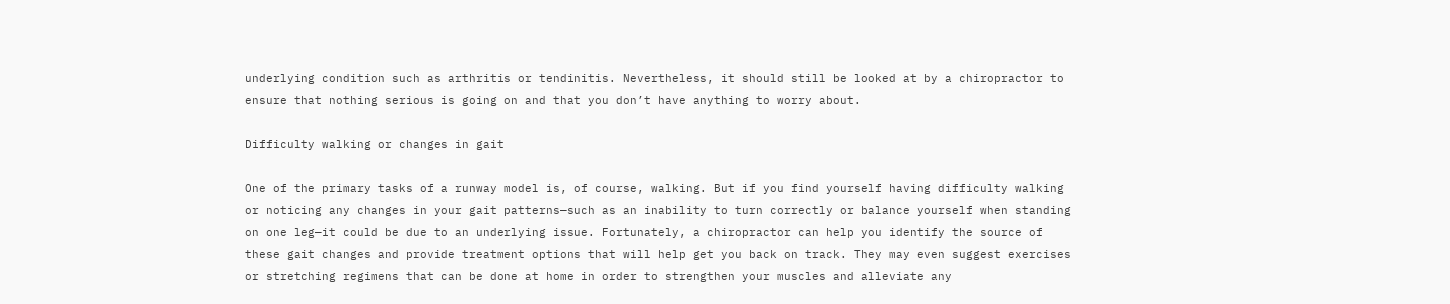underlying condition such as arthritis or tendinitis. Nevertheless, it should still be looked at by a chiropractor to ensure that nothing serious is going on and that you don’t have anything to worry about.

Difficulty walking or changes in gait

One of the primary tasks of a runway model is, of course, walking. But if you find yourself having difficulty walking or noticing any changes in your gait patterns—such as an inability to turn correctly or balance yourself when standing on one leg—it could be due to an underlying issue. Fortunately, a chiropractor can help you identify the source of these gait changes and provide treatment options that will help get you back on track. They may even suggest exercises or stretching regimens that can be done at home in order to strengthen your muscles and alleviate any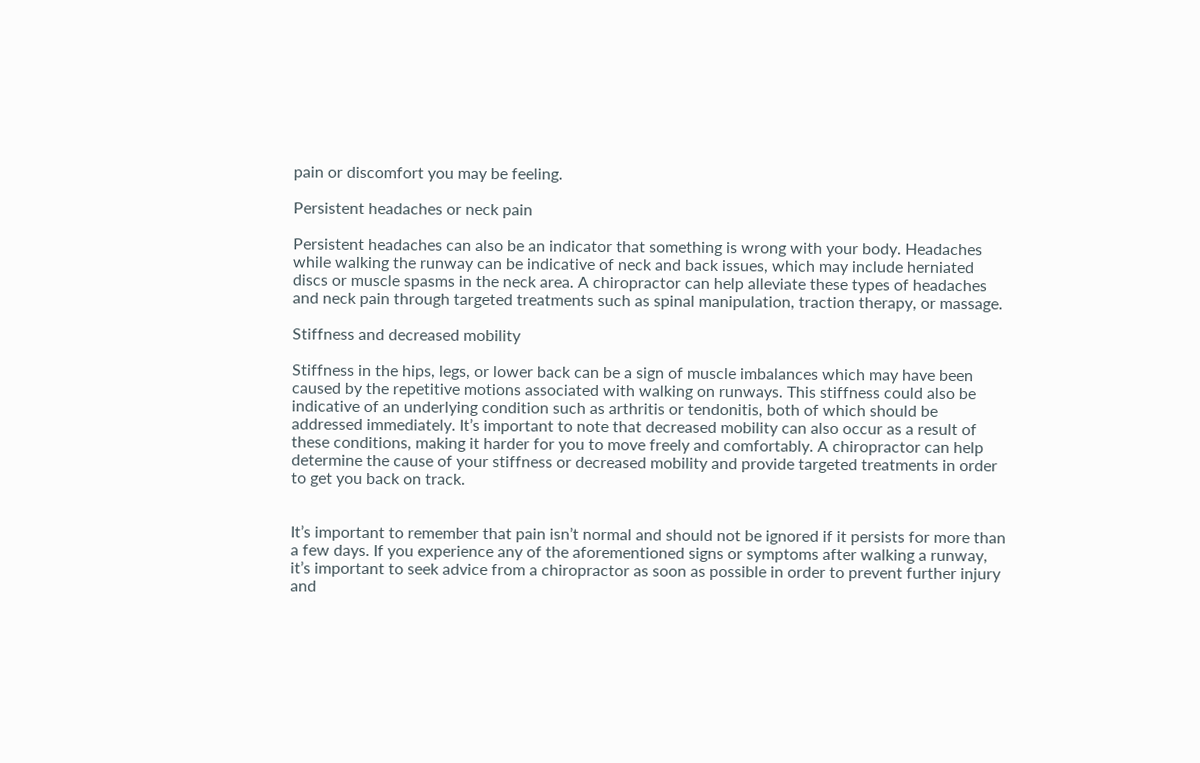pain or discomfort you may be feeling.

Persistent headaches or neck pain

Persistent headaches can also be an indicator that something is wrong with your body. Headaches while walking the runway can be indicative of neck and back issues, which may include herniated discs or muscle spasms in the neck area. A chiropractor can help alleviate these types of headaches and neck pain through targeted treatments such as spinal manipulation, traction therapy, or massage.

Stiffness and decreased mobility

Stiffness in the hips, legs, or lower back can be a sign of muscle imbalances which may have been caused by the repetitive motions associated with walking on runways. This stiffness could also be indicative of an underlying condition such as arthritis or tendonitis, both of which should be addressed immediately. It’s important to note that decreased mobility can also occur as a result of these conditions, making it harder for you to move freely and comfortably. A chiropractor can help determine the cause of your stiffness or decreased mobility and provide targeted treatments in order to get you back on track.


It’s important to remember that pain isn’t normal and should not be ignored if it persists for more than a few days. If you experience any of the aforementioned signs or symptoms after walking a runway, it’s important to seek advice from a chiropractor as soon as possible in order to prevent further injury and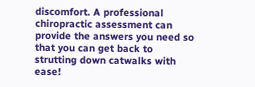discomfort. A professional chiropractic assessment can provide the answers you need so that you can get back to strutting down catwalks with ease!